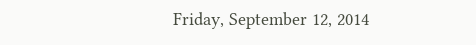Friday, September 12, 2014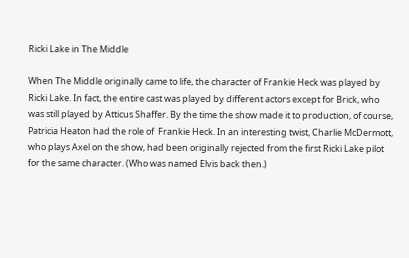Ricki Lake in The Middle

When The Middle originally came to life, the character of Frankie Heck was played by Ricki Lake. In fact, the entire cast was played by different actors except for Brick, who was still played by Atticus Shaffer. By the time the show made it to production, of course, Patricia Heaton had the role of  Frankie Heck. In an interesting twist, Charlie McDermott, who plays Axel on the show, had been originally rejected from the first Ricki Lake pilot for the same character. (Who was named Elvis back then.)